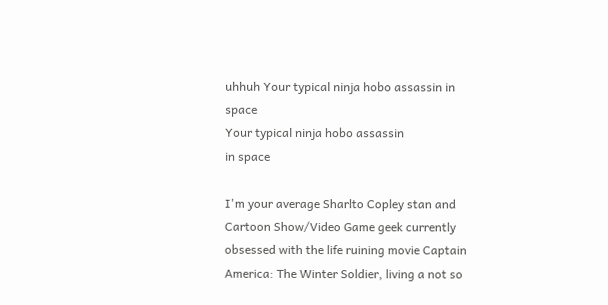uhhuh Your typical ninja hobo assassin in space
Your typical ninja hobo assassin
in space

I'm your average Sharlto Copley stan and Cartoon Show/Video Game geek currently obsessed with the life ruining movie Captain America: The Winter Soldier, living a not so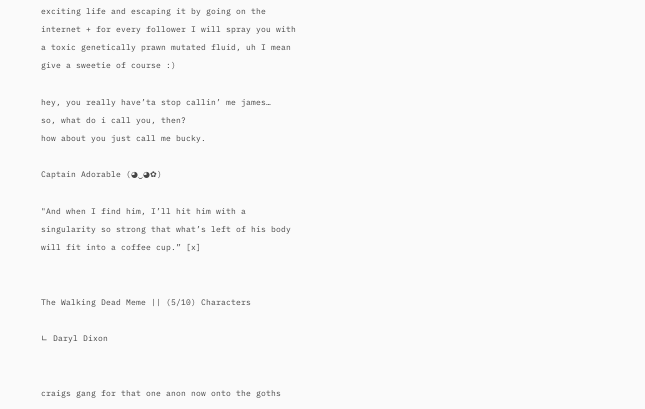exciting life and escaping it by going on the internet + for every follower I will spray you with a toxic genetically prawn mutated fluid, uh I mean give a sweetie of course :)

hey, you really have’ta stop callin’ me james…
so, what do i call you, then?
how about you just call me bucky.

Captain Adorable (◕‿◕✿)

"And when I find him, I’ll hit him with a singularity so strong that what’s left of his body will fit into a coffee cup.” [x]


The Walking Dead Meme || (5/10) Characters

∟ Daryl Dixon


craigs gang for that one anon now onto the goths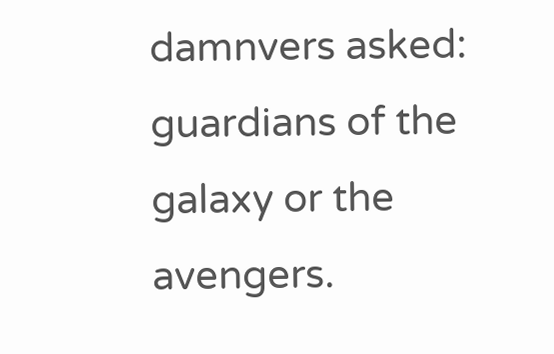damnvers asked: guardians of the galaxy or the avengers.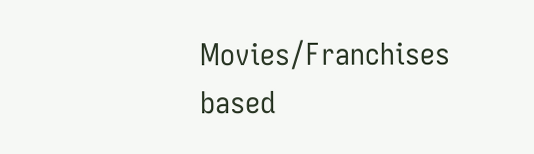Movies/Franchises based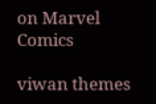on Marvel Comics

viwan themes